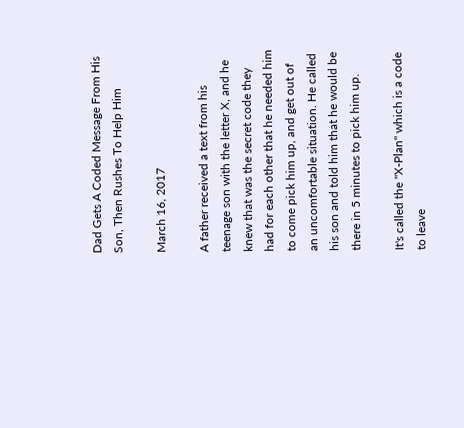Dad Gets A Coded Message From His Son, Then Rushes To Help Him

March 16, 2017

A father received a text from his teenage son with the letter X, and he knew that was the secret code they had for each other that he needed him to come pick him up, and get out of an uncomfortable situation. He called his son and told him that he would be there in 5 minutes to pick him up.

It's called the "X-Plan" which is a code to leave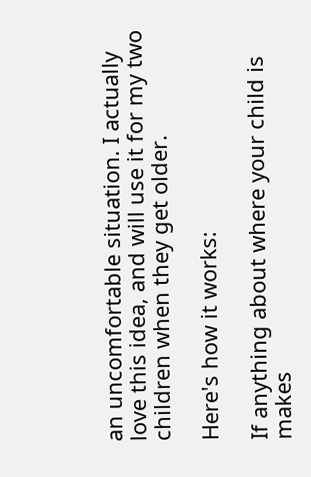an uncomfortable situation. I actually love this idea, and will use it for my two children when they get older.

Here's how it works:

If anything about where your child is makes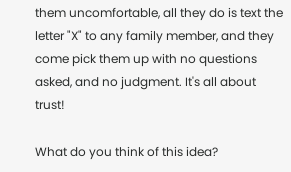them uncomfortable, all they do is text the letter "X" to any family member, and they come pick them up with no questions asked, and no judgment. It's all about trust!

What do you think of this idea?